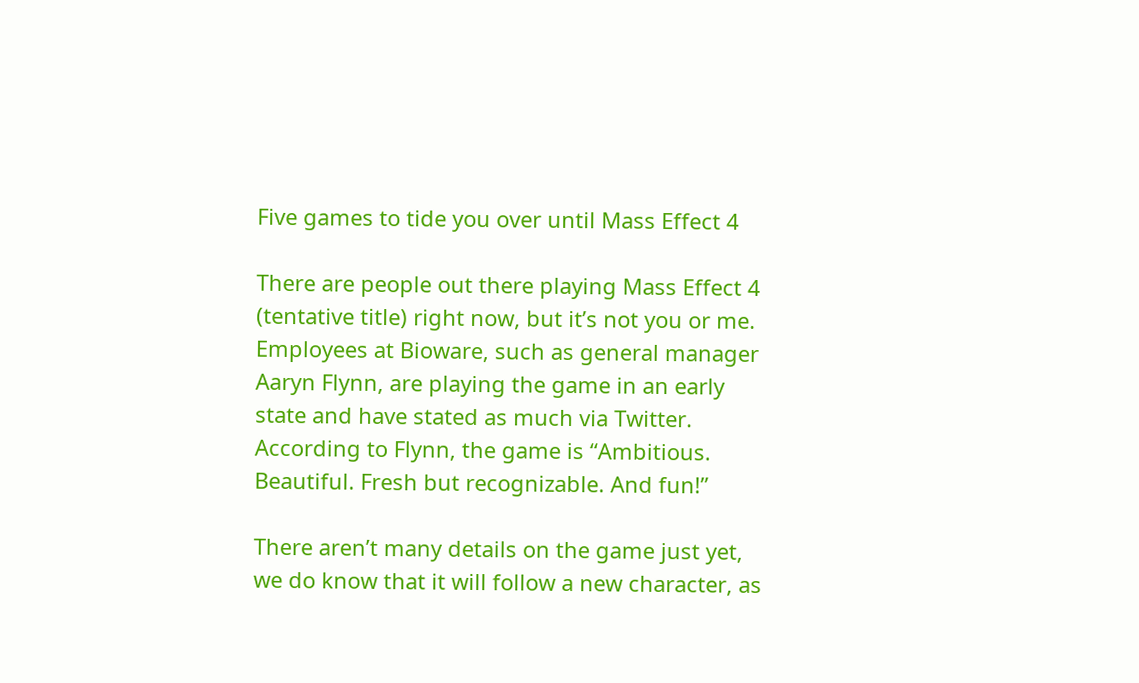Five games to tide you over until Mass Effect 4

There are people out there playing Mass Effect 4 (tentative title) right now, but it’s not you or me. Employees at Bioware, such as general manager Aaryn Flynn, are playing the game in an early state and have stated as much via Twitter. According to Flynn, the game is “Ambitious. Beautiful. Fresh but recognizable. And fun!”

There aren’t many details on the game just yet, we do know that it will follow a new character, as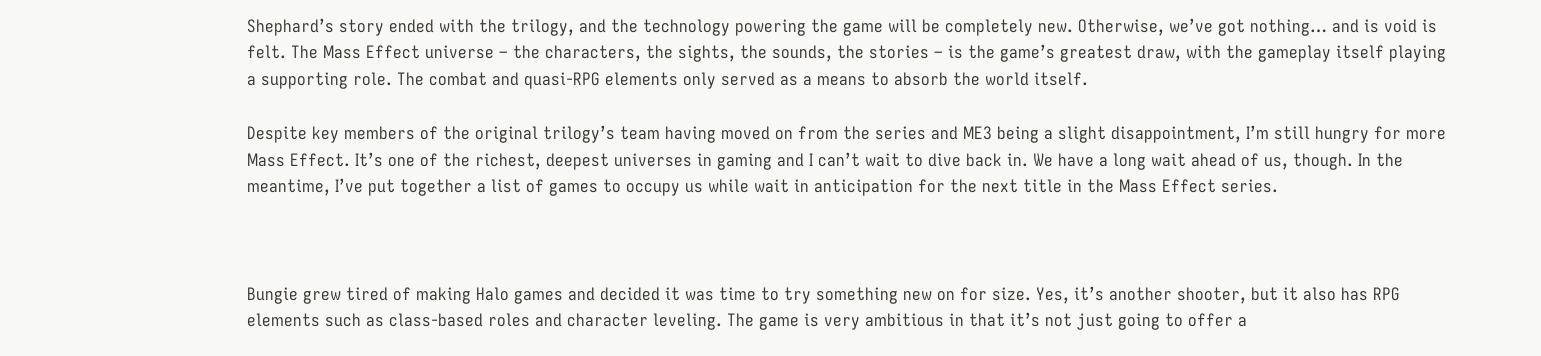Shephard’s story ended with the trilogy, and the technology powering the game will be completely new. Otherwise, we’ve got nothing… and is void is felt. The Mass Effect universe – the characters, the sights, the sounds, the stories – is the game’s greatest draw, with the gameplay itself playing a supporting role. The combat and quasi-RPG elements only served as a means to absorb the world itself.

Despite key members of the original trilogy’s team having moved on from the series and ME3 being a slight disappointment, I’m still hungry for more Mass Effect. It’s one of the richest, deepest universes in gaming and I can’t wait to dive back in. We have a long wait ahead of us, though. In the meantime, I’ve put together a list of games to occupy us while wait in anticipation for the next title in the Mass Effect series.



Bungie grew tired of making Halo games and decided it was time to try something new on for size. Yes, it’s another shooter, but it also has RPG elements such as class-based roles and character leveling. The game is very ambitious in that it’s not just going to offer a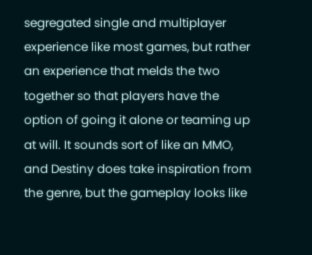segregated single and multiplayer experience like most games, but rather an experience that melds the two together so that players have the option of going it alone or teaming up at will. It sounds sort of like an MMO, and Destiny does take inspiration from the genre, but the gameplay looks like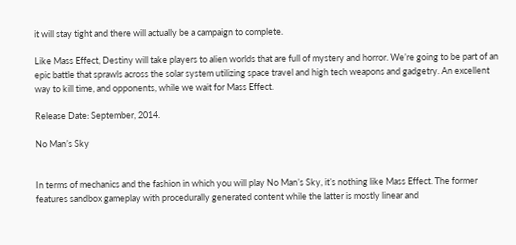it will stay tight and there will actually be a campaign to complete.

Like Mass Effect, Destiny will take players to alien worlds that are full of mystery and horror. We’re going to be part of an epic battle that sprawls across the solar system utilizing space travel and high tech weapons and gadgetry. An excellent way to kill time, and opponents, while we wait for Mass Effect.

Release Date: September, 2014.

No Man’s Sky


In terms of mechanics and the fashion in which you will play No Man’s Sky, it’s nothing like Mass Effect. The former features sandbox gameplay with procedurally generated content while the latter is mostly linear and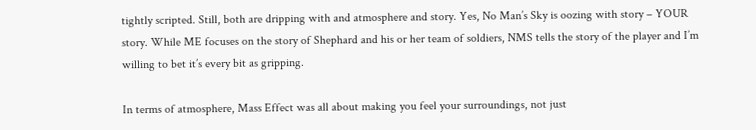tightly scripted. Still, both are dripping with and atmosphere and story. Yes, No Man’s Sky is oozing with story – YOUR story. While ME focuses on the story of Shephard and his or her team of soldiers, NMS tells the story of the player and I’m willing to bet it’s every bit as gripping.

In terms of atmosphere, Mass Effect was all about making you feel your surroundings, not just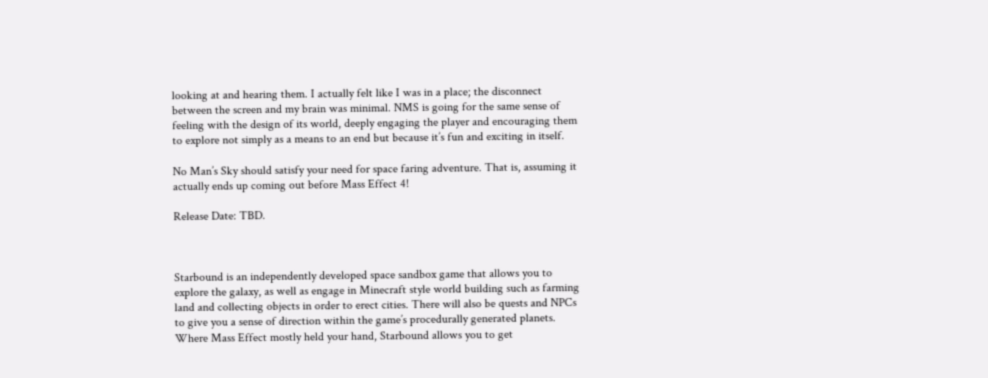looking at and hearing them. I actually felt like I was in a place; the disconnect between the screen and my brain was minimal. NMS is going for the same sense of feeling with the design of its world, deeply engaging the player and encouraging them to explore not simply as a means to an end but because it’s fun and exciting in itself.

No Man’s Sky should satisfy your need for space faring adventure. That is, assuming it actually ends up coming out before Mass Effect 4!

Release Date: TBD.



Starbound is an independently developed space sandbox game that allows you to explore the galaxy, as well as engage in Minecraft style world building such as farming land and collecting objects in order to erect cities. There will also be quests and NPCs to give you a sense of direction within the game’s procedurally generated planets. Where Mass Effect mostly held your hand, Starbound allows you to get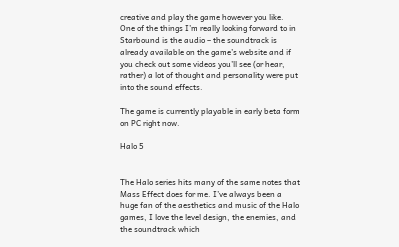creative and play the game however you like. One of the things I’m really looking forward to in Starbound is the audio – the soundtrack is already available on the game’s website and if you check out some videos you’ll see (or hear, rather) a lot of thought and personality were put into the sound effects.

The game is currently playable in early beta form on PC right now.

Halo 5


The Halo series hits many of the same notes that Mass Effect does for me. I’ve always been a huge fan of the aesthetics and music of the Halo games, I love the level design, the enemies, and the soundtrack which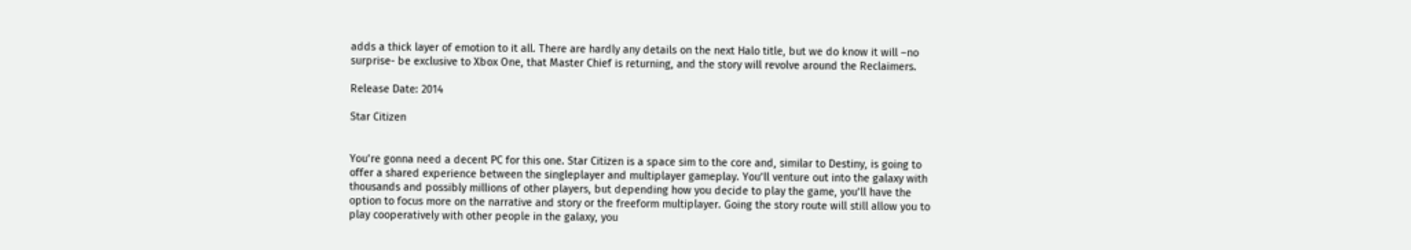adds a thick layer of emotion to it all. There are hardly any details on the next Halo title, but we do know it will –no surprise- be exclusive to Xbox One, that Master Chief is returning, and the story will revolve around the Reclaimers.

Release Date: 2014

Star Citizen


You’re gonna need a decent PC for this one. Star Citizen is a space sim to the core and, similar to Destiny, is going to offer a shared experience between the singleplayer and multiplayer gameplay. You’ll venture out into the galaxy with thousands and possibly millions of other players, but depending how you decide to play the game, you’ll have the option to focus more on the narrative and story or the freeform multiplayer. Going the story route will still allow you to play cooperatively with other people in the galaxy, you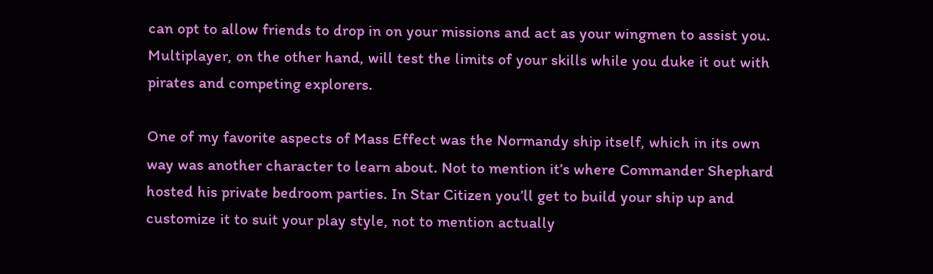can opt to allow friends to drop in on your missions and act as your wingmen to assist you. Multiplayer, on the other hand, will test the limits of your skills while you duke it out with pirates and competing explorers.

One of my favorite aspects of Mass Effect was the Normandy ship itself, which in its own way was another character to learn about. Not to mention it’s where Commander Shephard hosted his private bedroom parties. In Star Citizen you’ll get to build your ship up and customize it to suit your play style, not to mention actually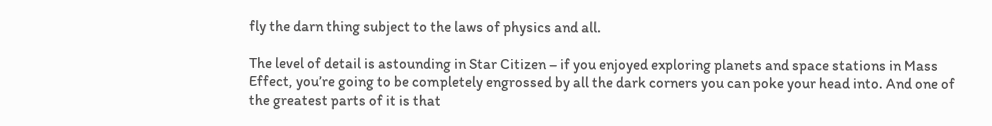fly the darn thing subject to the laws of physics and all.

The level of detail is astounding in Star Citizen – if you enjoyed exploring planets and space stations in Mass Effect, you’re going to be completely engrossed by all the dark corners you can poke your head into. And one of the greatest parts of it is that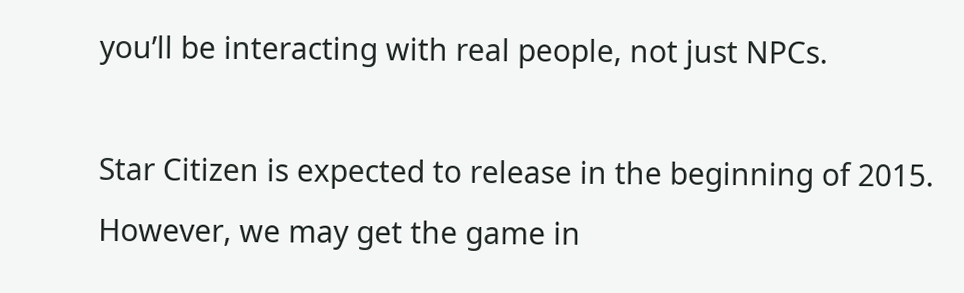you’ll be interacting with real people, not just NPCs.

Star Citizen is expected to release in the beginning of 2015. However, we may get the game in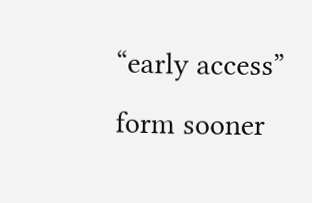“early access” form sooner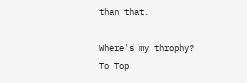than that.

Where's my throphy?
To Top